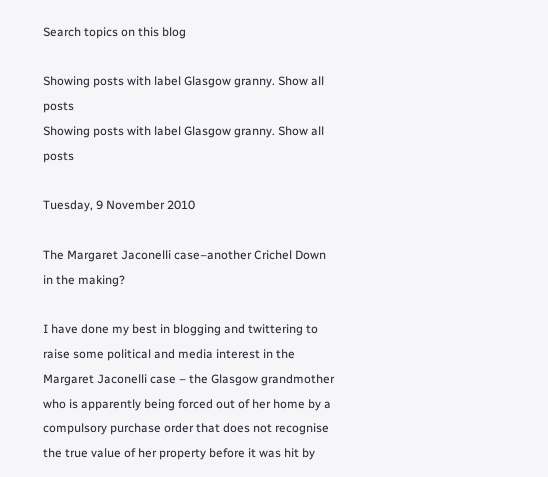Search topics on this blog

Showing posts with label Glasgow granny. Show all posts
Showing posts with label Glasgow granny. Show all posts

Tuesday, 9 November 2010

The Margaret Jaconelli case–another Crichel Down in the making?

I have done my best in blogging and twittering to raise some political and media interest in the Margaret Jaconelli case – the Glasgow grandmother who is apparently being forced out of her home by a compulsory purchase order that does not recognise the true value of her property before it was hit by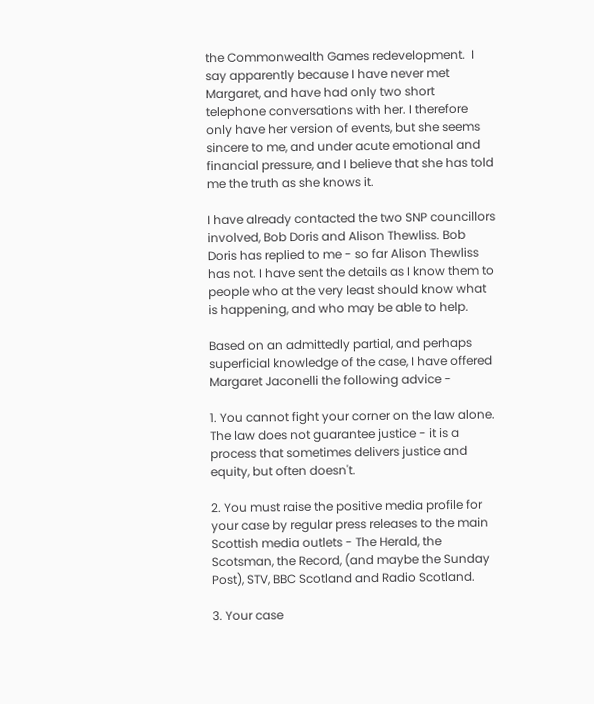the Commonwealth Games redevelopment.  I say apparently because I have never met Margaret, and have had only two short telephone conversations with her. I therefore only have her version of events, but she seems sincere to me, and under acute emotional and financial pressure, and I believe that she has told me the truth as she knows it.

I have already contacted the two SNP councillors involved, Bob Doris and Alison Thewliss. Bob Doris has replied to me - so far Alison Thewliss has not. I have sent the details as I know them to people who at the very least should know what is happening, and who may be able to help.

Based on an admittedly partial, and perhaps superficial knowledge of the case, I have offered Margaret Jaconelli the following advice -

1. You cannot fight your corner on the law alone. The law does not guarantee justice - it is a process that sometimes delivers justice and equity, but often doesn't.

2. You must raise the positive media profile for your case by regular press releases to the main Scottish media outlets - The Herald, the Scotsman, the Record, (and maybe the Sunday Post), STV, BBC Scotland and Radio Scotland.

3. Your case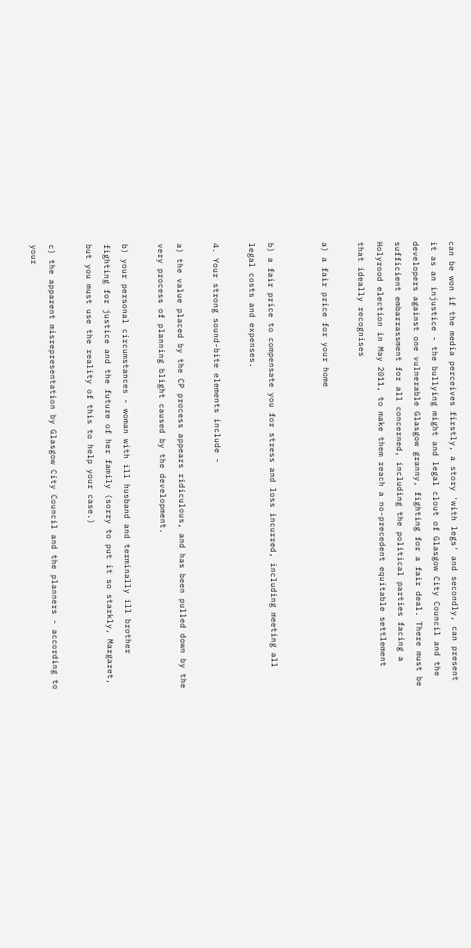can be won if the media perceives firstly, a story 'with legs' and secondly, can present it as an injustice - the bullying might and legal clout of Glasgow City Council and the developers against one vulnerable Glasgow granny, fighting for a fair deal. There must be sufficient embarrassment for all concerned, including the political parties facing a Holyrood election in May 2011, to make them reach a no-precedent equitable settlement that ideally recognises

a) a fair price for your home


b) a fair price to compensate you for stress and loss incurred, including meeting all legal costs and expenses.

4. Your strong sound-bite elements include -

a) the value placed by the CP process appears ridiculous, and has been pulled down by the very process of planning blight caused by the development.

b) your personal circumstances - woman with ill husband and terminally ill brother fighting for justice and the future of her family (sorry to put it so starkly, Margaret, but you must use the reality of this to help your case.)

c) the apparent misrepresentation by Glasgow City Council and the planners - according to your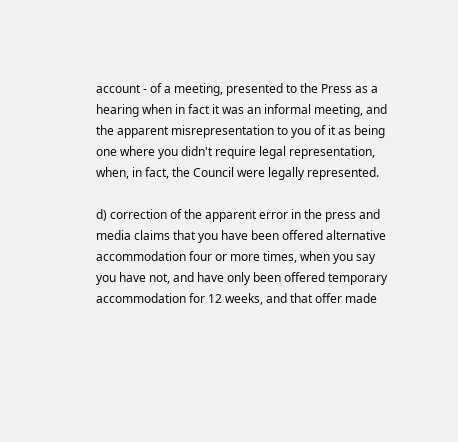account - of a meeting, presented to the Press as a hearing when in fact it was an informal meeting, and the apparent misrepresentation to you of it as being one where you didn't require legal representation, when, in fact, the Council were legally represented.

d) correction of the apparent error in the press and media claims that you have been offered alternative accommodation four or more times, when you say you have not, and have only been offered temporary accommodation for 12 weeks, and that offer made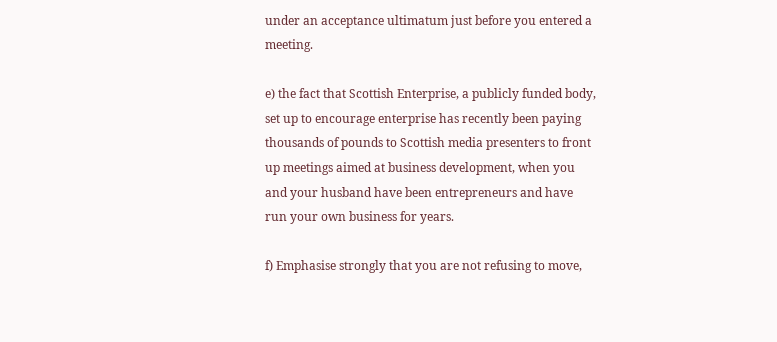under an acceptance ultimatum just before you entered a meeting.

e) the fact that Scottish Enterprise, a publicly funded body, set up to encourage enterprise has recently been paying thousands of pounds to Scottish media presenters to front up meetings aimed at business development, when you and your husband have been entrepreneurs and have run your own business for years.

f) Emphasise strongly that you are not refusing to move,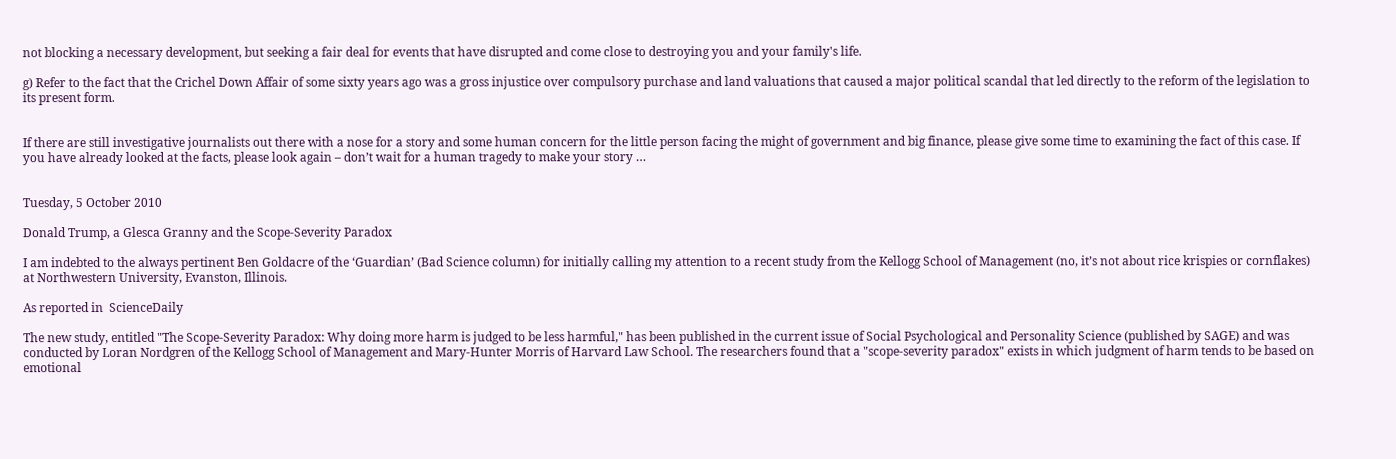not blocking a necessary development, but seeking a fair deal for events that have disrupted and come close to destroying you and your family's life.

g) Refer to the fact that the Crichel Down Affair of some sixty years ago was a gross injustice over compulsory purchase and land valuations that caused a major political scandal that led directly to the reform of the legislation to its present form.


If there are still investigative journalists out there with a nose for a story and some human concern for the little person facing the might of government and big finance, please give some time to examining the fact of this case. If you have already looked at the facts, please look again – don’t wait for a human tragedy to make your story …


Tuesday, 5 October 2010

Donald Trump, a Glesca Granny and the Scope-Severity Paradox

I am indebted to the always pertinent Ben Goldacre of the ‘Guardian’ (Bad Science column) for initially calling my attention to a recent study from the Kellogg School of Management (no, it’s not about rice krispies or cornflakes) at Northwestern University, Evanston, Illinois.

As reported in  ScienceDaily

The new study, entitled "The Scope-Severity Paradox: Why doing more harm is judged to be less harmful," has been published in the current issue of Social Psychological and Personality Science (published by SAGE) and was conducted by Loran Nordgren of the Kellogg School of Management and Mary-Hunter Morris of Harvard Law School. The researchers found that a "scope-severity paradox" exists in which judgment of harm tends to be based on emotional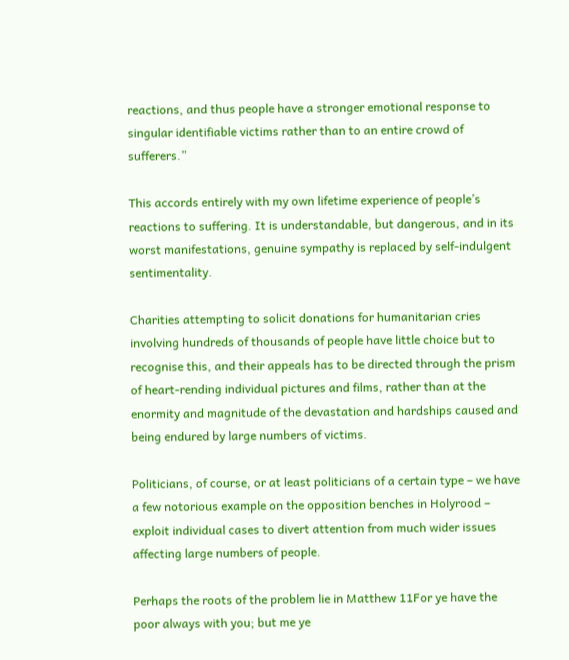reactions, and thus people have a stronger emotional response to singular identifiable victims rather than to an entire crowd of sufferers.”

This accords entirely with my own lifetime experience of people’s reactions to suffering. It is understandable, but dangerous, and in its worst manifestations, genuine sympathy is replaced by self-indulgent sentimentality.

Charities attempting to solicit donations for humanitarian cries involving hundreds of thousands of people have little choice but to recognise this, and their appeals has to be directed through the prism of heart-rending individual pictures and films, rather than at the enormity and magnitude of the devastation and hardships caused and being endured by large numbers of victims.

Politicians, of course, or at least politicians of a certain type – we have a few notorious example on the opposition benches in Holyrood – exploit individual cases to divert attention from much wider issues affecting large numbers of people.

Perhaps the roots of the problem lie in Matthew 11For ye have the poor always with you; but me ye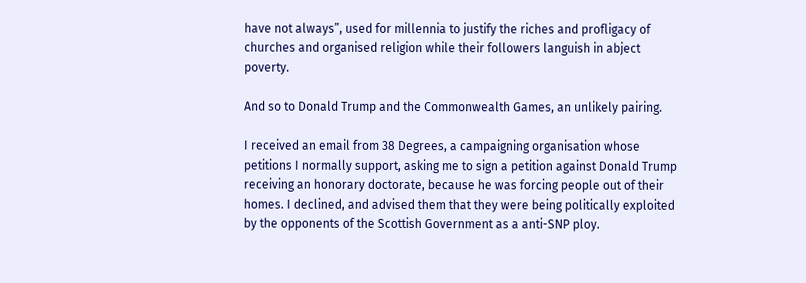have not always”, used for millennia to justify the riches and profligacy of churches and organised religion while their followers languish in abject poverty.

And so to Donald Trump and the Commonwealth Games, an unlikely pairing.

I received an email from 38 Degrees, a campaigning organisation whose petitions I normally support, asking me to sign a petition against Donald Trump receiving an honorary doctorate, because he was forcing people out of their homes. I declined, and advised them that they were being politically exploited by the opponents of the Scottish Government as a anti-SNP ploy.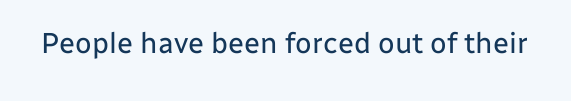People have been forced out of their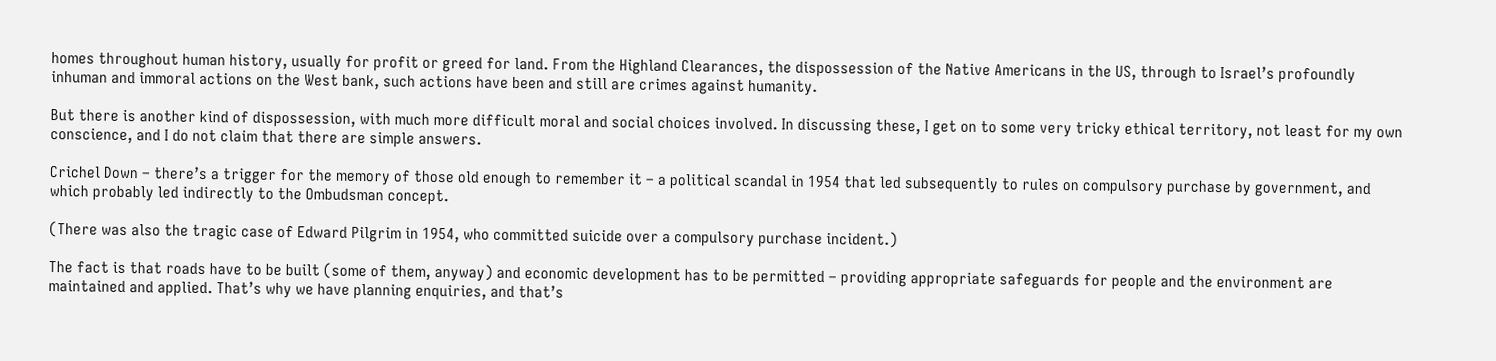homes throughout human history, usually for profit or greed for land. From the Highland Clearances, the dispossession of the Native Americans in the US, through to Israel’s profoundly inhuman and immoral actions on the West bank, such actions have been and still are crimes against humanity.

But there is another kind of dispossession, with much more difficult moral and social choices involved. In discussing these, I get on to some very tricky ethical territory, not least for my own conscience, and I do not claim that there are simple answers.

Crichel Down – there’s a trigger for the memory of those old enough to remember it – a political scandal in 1954 that led subsequently to rules on compulsory purchase by government, and which probably led indirectly to the Ombudsman concept.

(There was also the tragic case of Edward Pilgrim in 1954, who committed suicide over a compulsory purchase incident.)

The fact is that roads have to be built (some of them, anyway) and economic development has to be permitted – providing appropriate safeguards for people and the environment are maintained and applied. That’s why we have planning enquiries, and that’s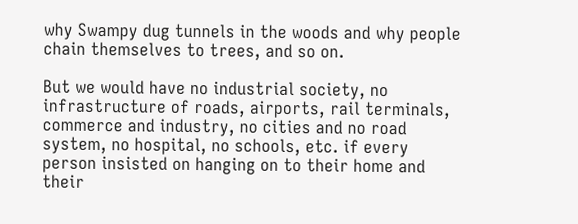why Swampy dug tunnels in the woods and why people chain themselves to trees, and so on.

But we would have no industrial society, no infrastructure of roads, airports, rail terminals, commerce and industry, no cities and no road system, no hospital, no schools, etc. if every person insisted on hanging on to their home and their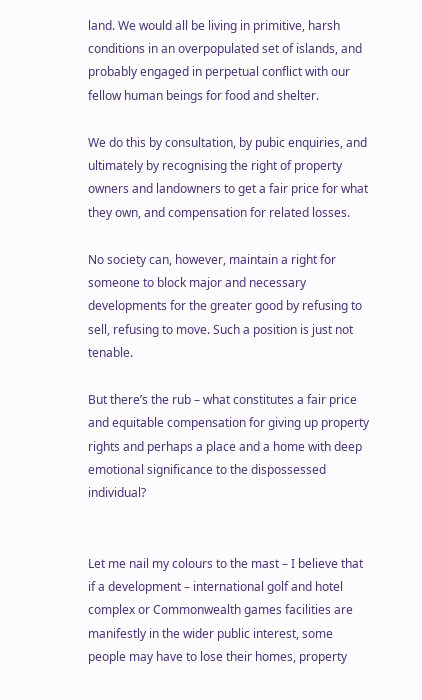land. We would all be living in primitive, harsh conditions in an overpopulated set of islands, and probably engaged in perpetual conflict with our fellow human beings for food and shelter.

We do this by consultation, by pubic enquiries, and ultimately by recognising the right of property owners and landowners to get a fair price for what they own, and compensation for related losses.

No society can, however, maintain a right for someone to block major and necessary developments for the greater good by refusing to sell, refusing to move. Such a position is just not tenable.

But there’s the rub – what constitutes a fair price and equitable compensation for giving up property rights and perhaps a place and a home with deep emotional significance to the dispossessed individual?


Let me nail my colours to the mast – I believe that if a development – international golf and hotel complex or Commonwealth games facilities are manifestly in the wider public interest, some people may have to lose their homes, property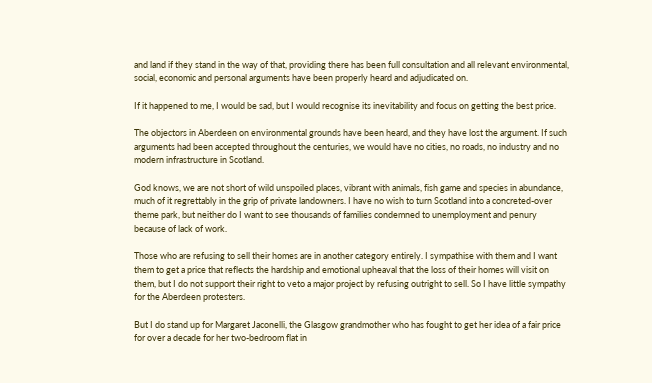and land if they stand in the way of that, providing there has been full consultation and all relevant environmental, social, economic and personal arguments have been properly heard and adjudicated on.

If it happened to me, I would be sad, but I would recognise its inevitability and focus on getting the best price.

The objectors in Aberdeen on environmental grounds have been heard, and they have lost the argument. If such arguments had been accepted throughout the centuries, we would have no cities, no roads, no industry and no modern infrastructure in Scotland.

God knows, we are not short of wild unspoiled places, vibrant with animals, fish game and species in abundance, much of it regrettably in the grip of private landowners. I have no wish to turn Scotland into a concreted-over theme park, but neither do I want to see thousands of families condemned to unemployment and penury because of lack of work.

Those who are refusing to sell their homes are in another category entirely. I sympathise with them and I want them to get a price that reflects the hardship and emotional upheaval that the loss of their homes will visit on them, but I do not support their right to veto a major project by refusing outright to sell. So I have little sympathy for the Aberdeen protesters.

But I do stand up for Margaret Jaconelli, the Glasgow grandmother who has fought to get her idea of a fair price for over a decade for her two-bedroom flat in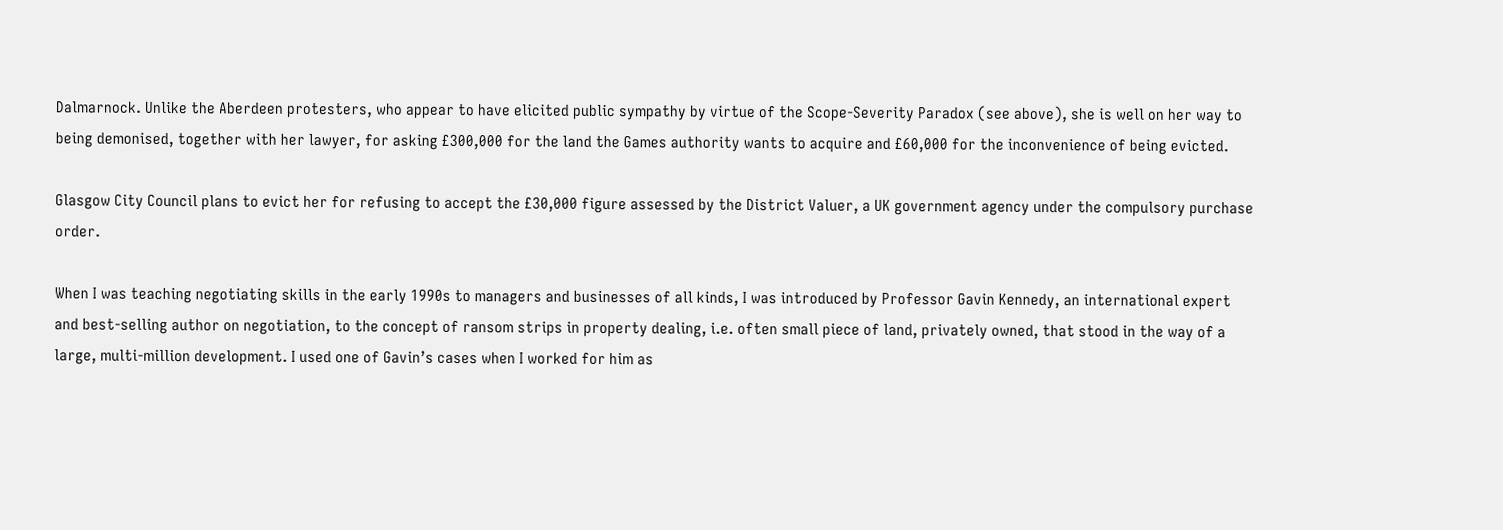Dalmarnock. Unlike the Aberdeen protesters, who appear to have elicited public sympathy by virtue of the Scope-Severity Paradox (see above), she is well on her way to being demonised, together with her lawyer, for asking £300,000 for the land the Games authority wants to acquire and £60,000 for the inconvenience of being evicted.

Glasgow City Council plans to evict her for refusing to accept the £30,000 figure assessed by the District Valuer, a UK government agency under the compulsory purchase order.

When I was teaching negotiating skills in the early 1990s to managers and businesses of all kinds, I was introduced by Professor Gavin Kennedy, an international expert and best-selling author on negotiation, to the concept of ransom strips in property dealing, i.e. often small piece of land, privately owned, that stood in the way of a large, multi-million development. I used one of Gavin’s cases when I worked for him as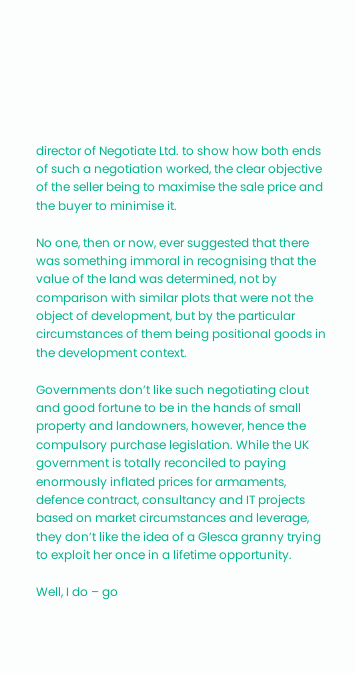director of Negotiate Ltd. to show how both ends of such a negotiation worked, the clear objective of the seller being to maximise the sale price and the buyer to minimise it.

No one, then or now, ever suggested that there was something immoral in recognising that the value of the land was determined, not by comparison with similar plots that were not the object of development, but by the particular circumstances of them being positional goods in the development context.

Governments don’t like such negotiating clout and good fortune to be in the hands of small property and landowners, however, hence the compulsory purchase legislation. While the UK government is totally reconciled to paying enormously inflated prices for armaments, defence contract, consultancy and IT projects based on market circumstances and leverage, they don’t like the idea of a Glesca granny trying to exploit her once in a lifetime opportunity.

Well, I do – go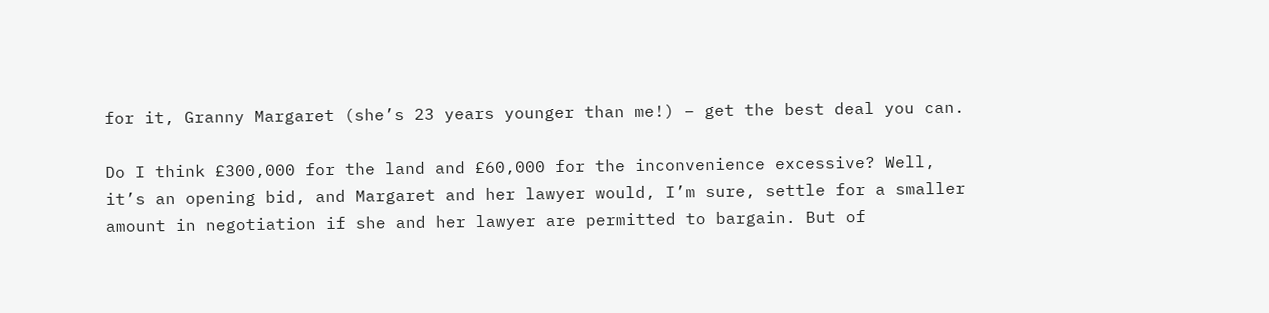for it, Granny Margaret (she’s 23 years younger than me!) – get the best deal you can.

Do I think £300,000 for the land and £60,000 for the inconvenience excessive? Well, it’s an opening bid, and Margaret and her lawyer would, I’m sure, settle for a smaller amount in negotiation if she and her lawyer are permitted to bargain. But of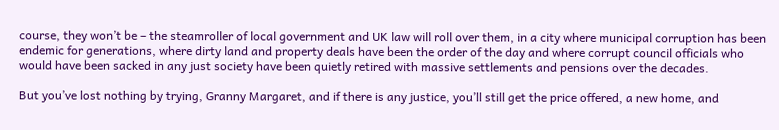course, they won’t be – the steamroller of local government and UK law will roll over them, in a city where municipal corruption has been endemic for generations, where dirty land and property deals have been the order of the day and where corrupt council officials who would have been sacked in any just society have been quietly retired with massive settlements and pensions over the decades.

But you’ve lost nothing by trying, Granny Margaret, and if there is any justice, you’ll still get the price offered, a new home, and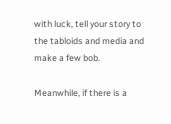with luck, tell your story to the tabloids and media and make a few bob.

Meanwhile, if there is a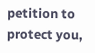petition to protect you,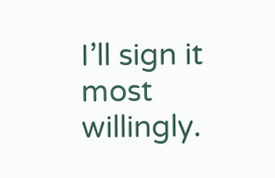I’ll sign it most willingly.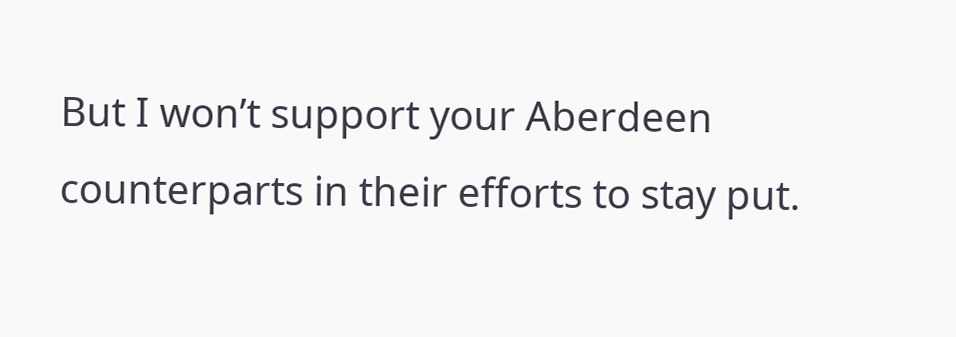But I won’t support your Aberdeen counterparts in their efforts to stay put.